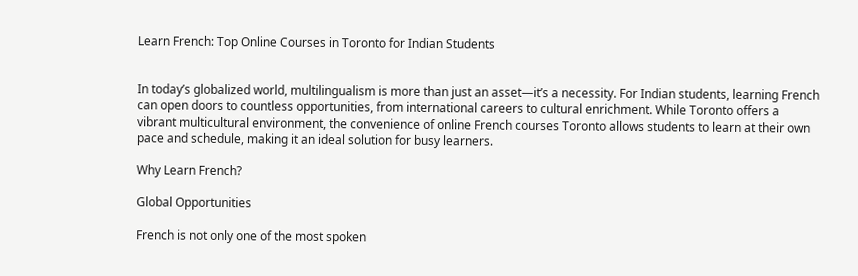Learn French: Top Online Courses in Toronto for Indian Students


In today’s globalized world, multilingualism is more than just an asset—it’s a necessity. For Indian students, learning French can open doors to countless opportunities, from international careers to cultural enrichment. While Toronto offers a vibrant multicultural environment, the convenience of online French courses Toronto allows students to learn at their own pace and schedule, making it an ideal solution for busy learners.

Why Learn French?

Global Opportunities

French is not only one of the most spoken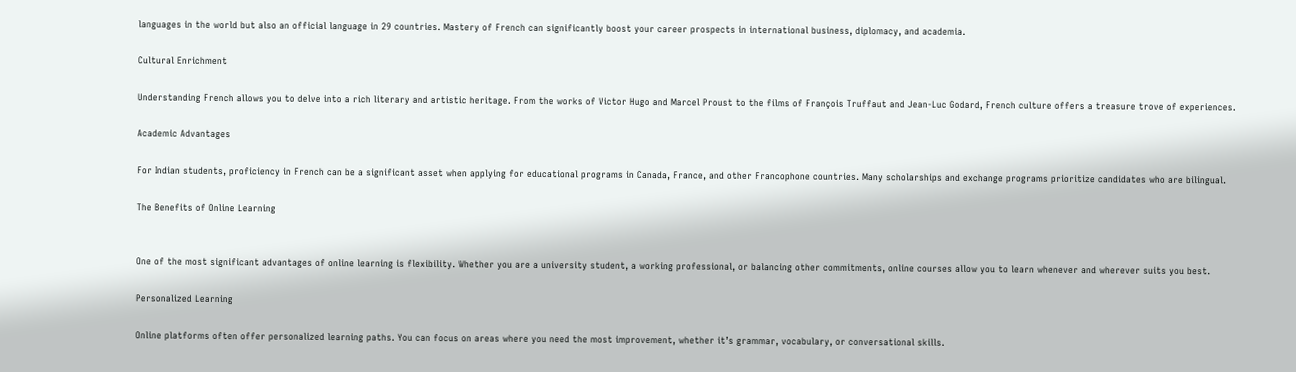languages in the world but also an official language in 29 countries. Mastery of French can significantly boost your career prospects in international business, diplomacy, and academia.

Cultural Enrichment

Understanding French allows you to delve into a rich literary and artistic heritage. From the works of Victor Hugo and Marcel Proust to the films of François Truffaut and Jean-Luc Godard, French culture offers a treasure trove of experiences.

Academic Advantages

For Indian students, proficiency in French can be a significant asset when applying for educational programs in Canada, France, and other Francophone countries. Many scholarships and exchange programs prioritize candidates who are bilingual.

The Benefits of Online Learning


One of the most significant advantages of online learning is flexibility. Whether you are a university student, a working professional, or balancing other commitments, online courses allow you to learn whenever and wherever suits you best.

Personalized Learning

Online platforms often offer personalized learning paths. You can focus on areas where you need the most improvement, whether it’s grammar, vocabulary, or conversational skills.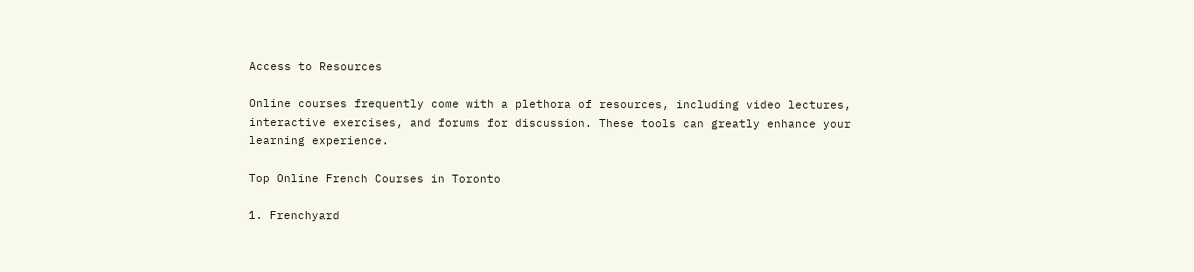Access to Resources

Online courses frequently come with a plethora of resources, including video lectures, interactive exercises, and forums for discussion. These tools can greatly enhance your learning experience.

Top Online French Courses in Toronto

1. Frenchyard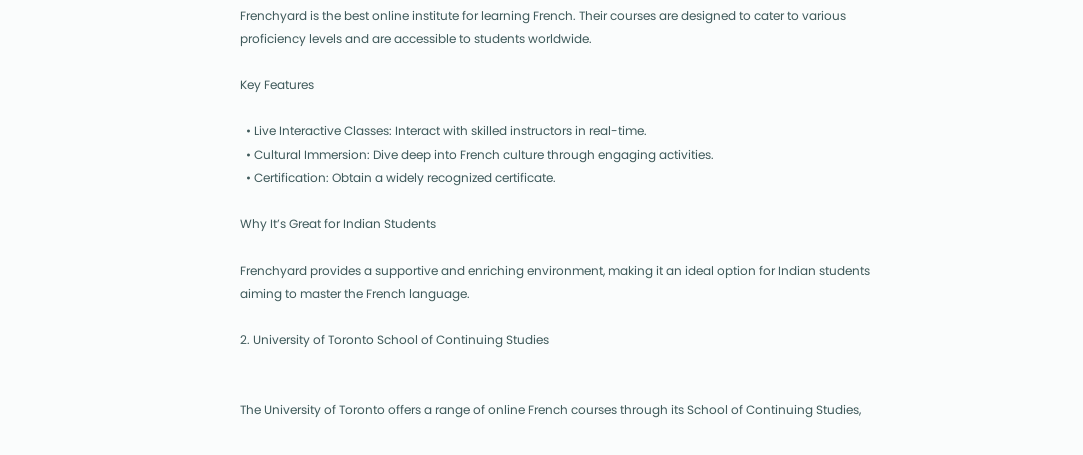Frenchyard is the best online institute for learning French. Their courses are designed to cater to various proficiency levels and are accessible to students worldwide.

Key Features

  • Live Interactive Classes: Interact with skilled instructors in real-time.
  • Cultural Immersion: Dive deep into French culture through engaging activities.
  • Certification: Obtain a widely recognized certificate.

Why It’s Great for Indian Students

Frenchyard provides a supportive and enriching environment, making it an ideal option for Indian students aiming to master the French language.

2. University of Toronto School of Continuing Studies


The University of Toronto offers a range of online French courses through its School of Continuing Studies,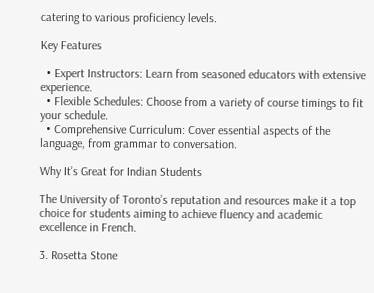catering to various proficiency levels.

Key Features

  • Expert Instructors: Learn from seasoned educators with extensive experience.
  • Flexible Schedules: Choose from a variety of course timings to fit your schedule.
  • Comprehensive Curriculum: Cover essential aspects of the language, from grammar to conversation.

Why It’s Great for Indian Students

The University of Toronto’s reputation and resources make it a top choice for students aiming to achieve fluency and academic excellence in French.

3. Rosetta Stone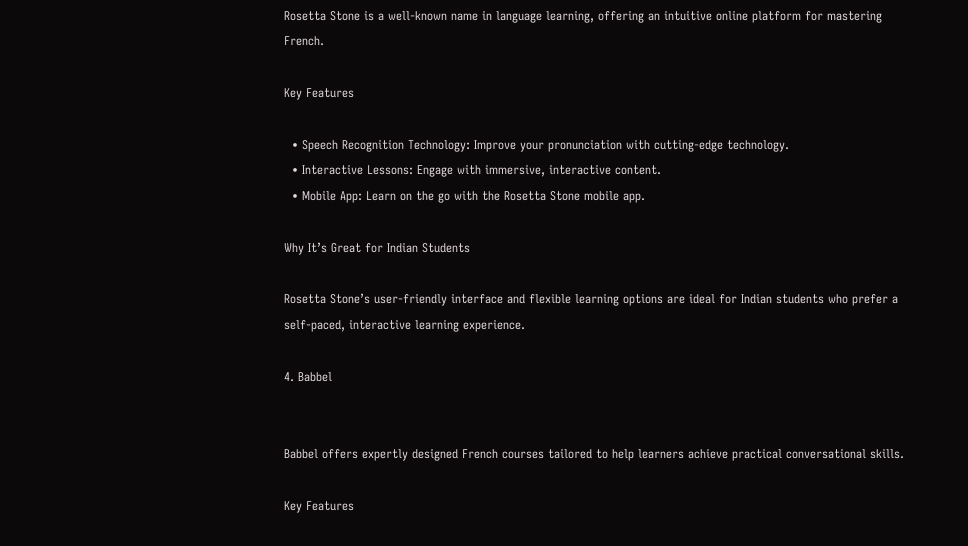Rosetta Stone is a well-known name in language learning, offering an intuitive online platform for mastering French.

Key Features

  • Speech Recognition Technology: Improve your pronunciation with cutting-edge technology.
  • Interactive Lessons: Engage with immersive, interactive content.
  • Mobile App: Learn on the go with the Rosetta Stone mobile app.

Why It’s Great for Indian Students

Rosetta Stone’s user-friendly interface and flexible learning options are ideal for Indian students who prefer a self-paced, interactive learning experience.

4. Babbel


Babbel offers expertly designed French courses tailored to help learners achieve practical conversational skills.

Key Features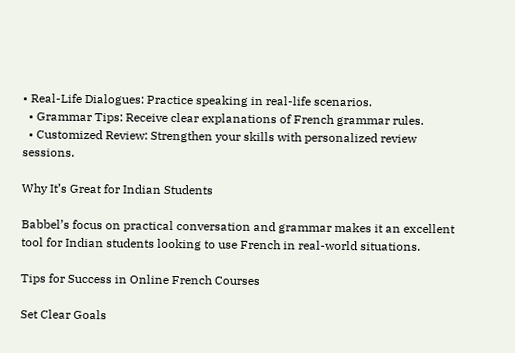• Real-Life Dialogues: Practice speaking in real-life scenarios.
  • Grammar Tips: Receive clear explanations of French grammar rules.
  • Customized Review: Strengthen your skills with personalized review sessions.

Why It’s Great for Indian Students

Babbel’s focus on practical conversation and grammar makes it an excellent tool for Indian students looking to use French in real-world situations.

Tips for Success in Online French Courses

Set Clear Goals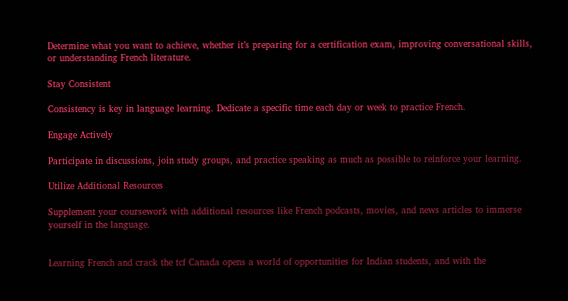Determine what you want to achieve, whether it’s preparing for a certification exam, improving conversational skills, or understanding French literature.

Stay Consistent

Consistency is key in language learning. Dedicate a specific time each day or week to practice French.

Engage Actively

Participate in discussions, join study groups, and practice speaking as much as possible to reinforce your learning.

Utilize Additional Resources

Supplement your coursework with additional resources like French podcasts, movies, and news articles to immerse yourself in the language.


Learning French and crack the tcf Canada opens a world of opportunities for Indian students, and with the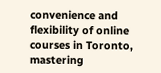convenience and flexibility of online courses in Toronto, mastering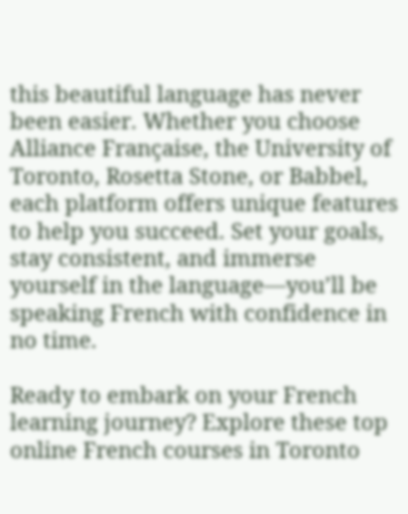this beautiful language has never been easier. Whether you choose Alliance Française, the University of Toronto, Rosetta Stone, or Babbel, each platform offers unique features to help you succeed. Set your goals, stay consistent, and immerse yourself in the language—you’ll be speaking French with confidence in no time.

Ready to embark on your French learning journey? Explore these top online French courses in Toronto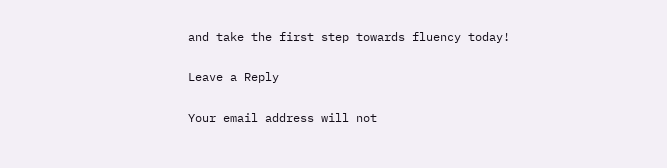and take the first step towards fluency today!

Leave a Reply

Your email address will not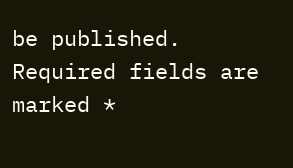be published. Required fields are marked *